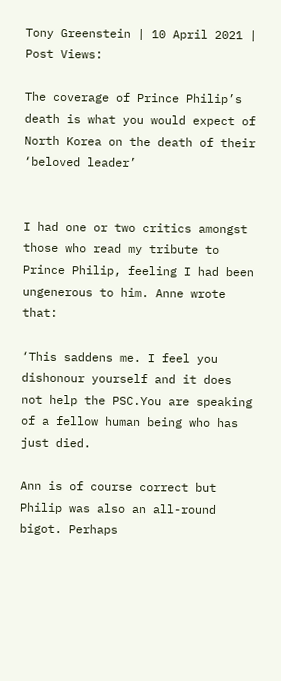Tony Greenstein | 10 April 2021 | Post Views:

The coverage of Prince Philip’s death is what you would expect of North Korea on the death of their ‘beloved leader’


I had one or two critics amongst those who read my tribute to Prince Philip, feeling I had been ungenerous to him. Anne wrote that:

‘This saddens me. I feel you dishonour yourself and it does not help the PSC.You are speaking of a fellow human being who has just died.

Ann is of course correct but Philip was also an all-round bigot. Perhaps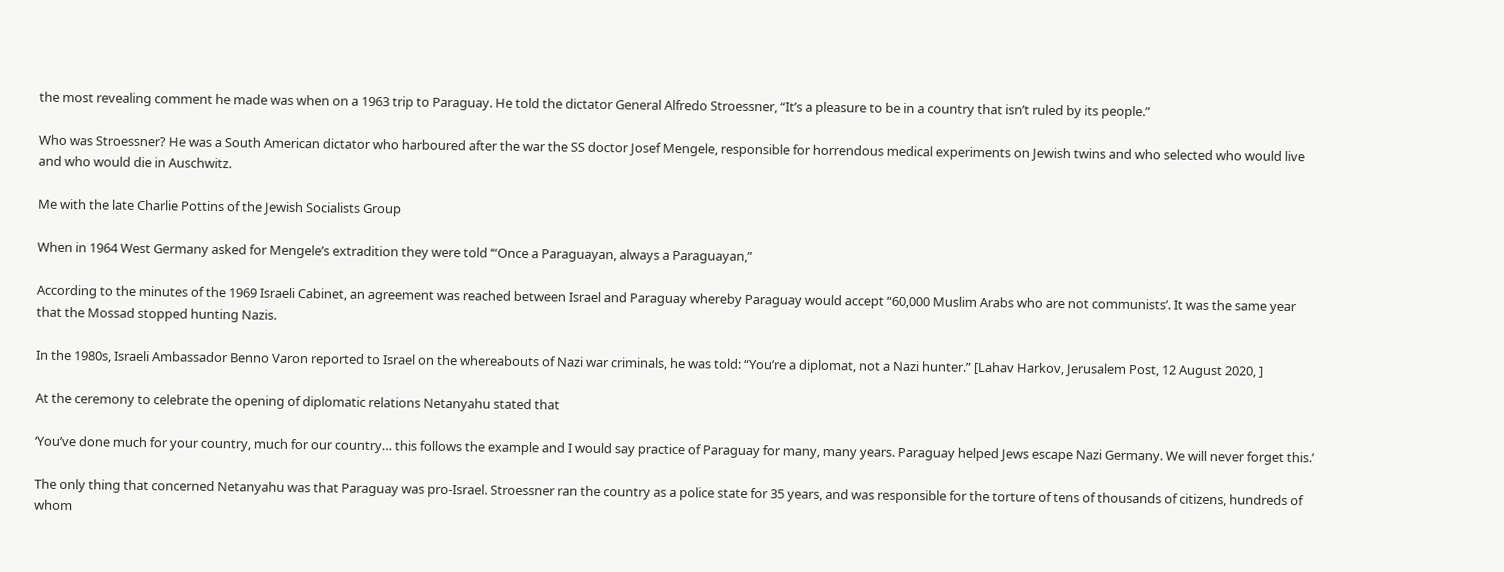the most revealing comment he made was when on a 1963 trip to Paraguay. He told the dictator General Alfredo Stroessner, “It’s a pleasure to be in a country that isn’t ruled by its people.”

Who was Stroessner? He was a South American dictator who harboured after the war the SS doctor Josef Mengele, responsible for horrendous medical experiments on Jewish twins and who selected who would live and who would die in Auschwitz.

Me with the late Charlie Pottins of the Jewish Socialists Group

When in 1964 West Germany asked for Mengele’s extradition they were told ‘“Once a Paraguayan, always a Paraguayan,”

According to the minutes of the 1969 Israeli Cabinet, an agreement was reached between Israel and Paraguay whereby Paraguay would accept “60,000 Muslim Arabs who are not communists’. It was the same year that the Mossad stopped hunting Nazis.

In the 1980s, Israeli Ambassador Benno Varon reported to Israel on the whereabouts of Nazi war criminals, he was told: “You’re a diplomat, not a Nazi hunter.” [Lahav Harkov, Jerusalem Post, 12 August 2020, ]

At the ceremony to celebrate the opening of diplomatic relations Netanyahu stated that

‘You’ve done much for your country, much for our country… this follows the example and I would say practice of Paraguay for many, many years. Paraguay helped Jews escape Nazi Germany. We will never forget this.’

The only thing that concerned Netanyahu was that Paraguay was pro-Israel. Stroessner ran the country as a police state for 35 years, and was responsible for the torture of tens of thousands of citizens, hundreds of whom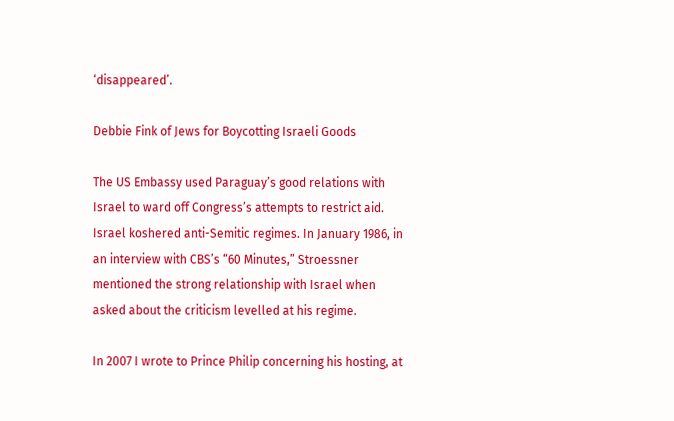‘disappeared’.

Debbie Fink of Jews for Boycotting Israeli Goods

The US Embassy used Paraguay’s good relations with Israel to ward off Congress’s attempts to restrict aid. Israel koshered anti-Semitic regimes. In January 1986, in an interview with CBS’s “60 Minutes,” Stroessner mentioned the strong relationship with Israel when asked about the criticism levelled at his regime.

In 2007 I wrote to Prince Philip concerning his hosting, at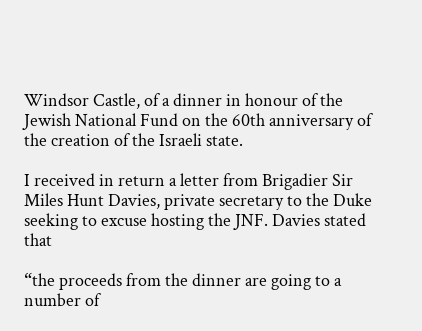Windsor Castle, of a dinner in honour of the Jewish National Fund on the 60th anniversary of the creation of the Israeli state.

I received in return a letter from Brigadier Sir Miles Hunt Davies, private secretary to the Duke seeking to excuse hosting the JNF. Davies stated that

“the proceeds from the dinner are going to a number of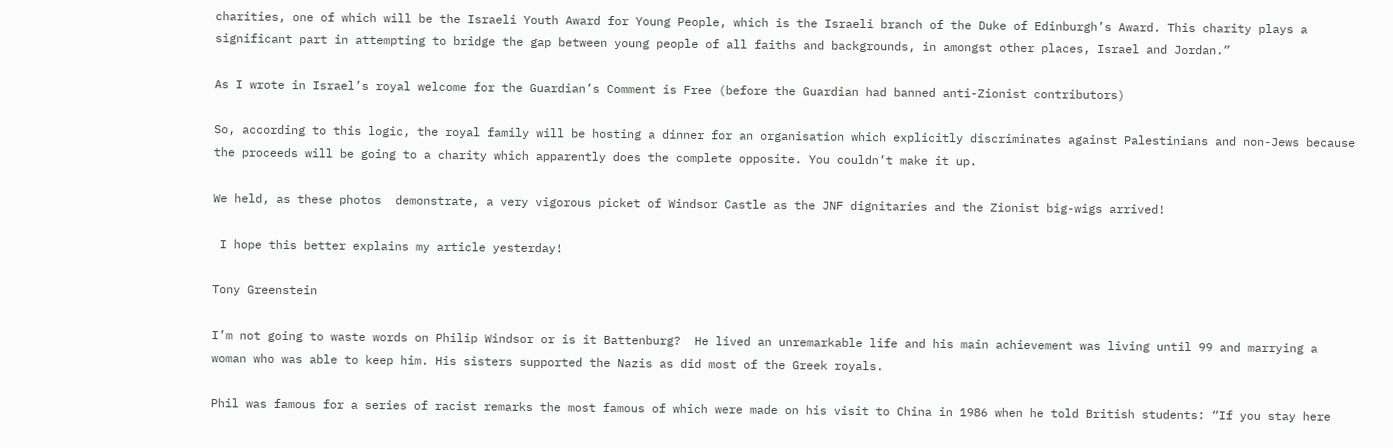charities, one of which will be the Israeli Youth Award for Young People, which is the Israeli branch of the Duke of Edinburgh’s Award. This charity plays a significant part in attempting to bridge the gap between young people of all faiths and backgrounds, in amongst other places, Israel and Jordan.”

As I wrote in Israel’s royal welcome for the Guardian’s Comment is Free (before the Guardian had banned anti-Zionist contributors)

So, according to this logic, the royal family will be hosting a dinner for an organisation which explicitly discriminates against Palestinians and non-Jews because the proceeds will be going to a charity which apparently does the complete opposite. You couldn’t make it up.

We held, as these photos  demonstrate, a very vigorous picket of Windsor Castle as the JNF dignitaries and the Zionist big-wigs arrived!

 I hope this better explains my article yesterday!

Tony Greenstein

I’m not going to waste words on Philip Windsor or is it Battenburg?  He lived an unremarkable life and his main achievement was living until 99 and marrying a woman who was able to keep him. His sisters supported the Nazis as did most of the Greek royals.

Phil was famous for a series of racist remarks the most famous of which were made on his visit to China in 1986 when he told British students: “If you stay here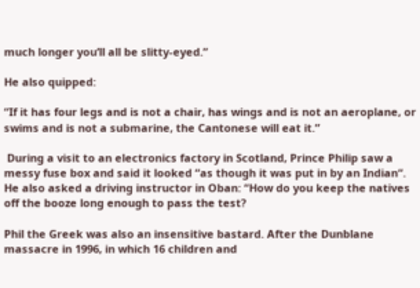much longer you’ll all be slitty-eyed.”

He also quipped:

“If it has four legs and is not a chair, has wings and is not an aeroplane, or swims and is not a submarine, the Cantonese will eat it.”

 During a visit to an electronics factory in Scotland, Prince Philip saw a messy fuse box and said it looked “as though it was put in by an Indian“. He also asked a driving instructor in Oban: “How do you keep the natives off the booze long enough to pass the test?

Phil the Greek was also an insensitive bastard. After the Dunblane massacre in 1996, in which 16 children and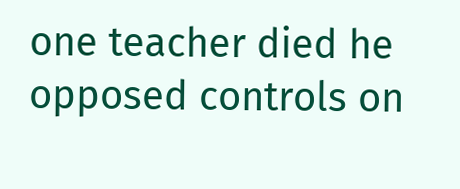one teacher died he opposed controls on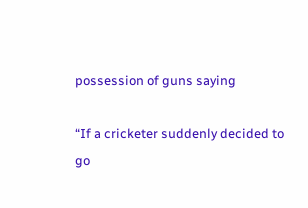possession of guns saying

“If a cricketer suddenly decided to go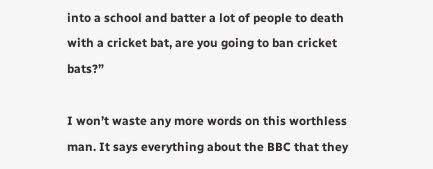into a school and batter a lot of people to death with a cricket bat, are you going to ban cricket bats?”

I won’t waste any more words on this worthless man. It says everything about the BBC that they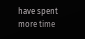have spent more time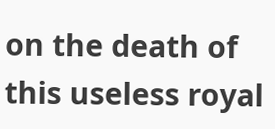on the death of this useless royal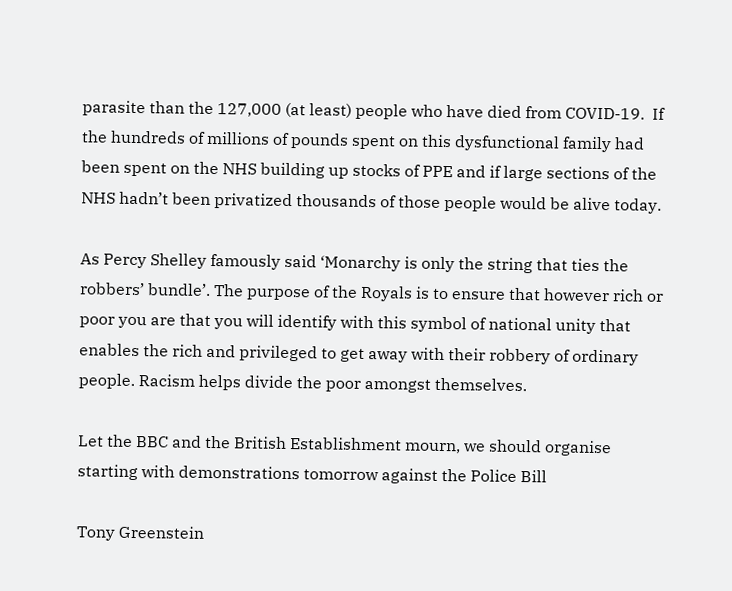parasite than the 127,000 (at least) people who have died from COVID-19.  If the hundreds of millions of pounds spent on this dysfunctional family had been spent on the NHS building up stocks of PPE and if large sections of the NHS hadn’t been privatized thousands of those people would be alive today.

As Percy Shelley famously said ‘Monarchy is only the string that ties the robbers’ bundle’. The purpose of the Royals is to ensure that however rich or poor you are that you will identify with this symbol of national unity that enables the rich and privileged to get away with their robbery of ordinary people. Racism helps divide the poor amongst themselves.

Let the BBC and the British Establishment mourn, we should organise starting with demonstrations tomorrow against the Police Bill

Tony Greenstein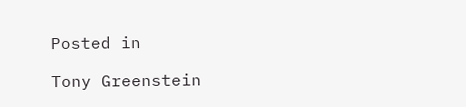Posted in

Tony Greenstein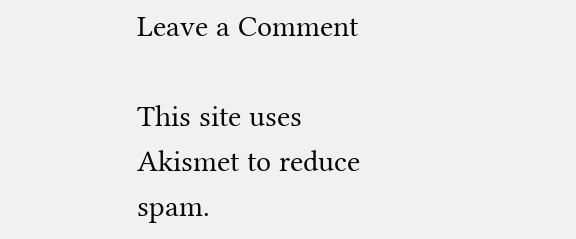Leave a Comment

This site uses Akismet to reduce spam.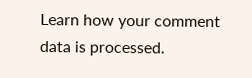Learn how your comment data is processed.